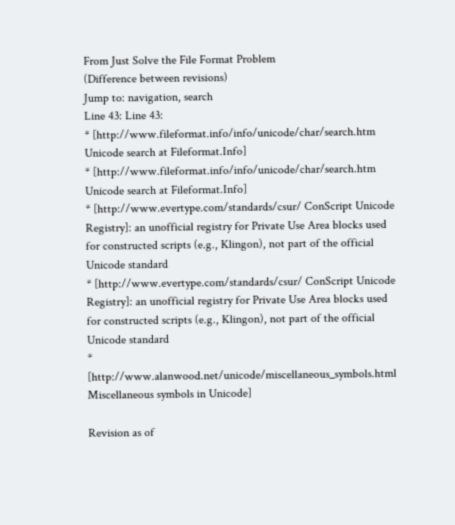From Just Solve the File Format Problem
(Difference between revisions)
Jump to: navigation, search
Line 43: Line 43:
* [http://www.fileformat.info/info/unicode/char/search.htm Unicode search at Fileformat.Info]
* [http://www.fileformat.info/info/unicode/char/search.htm Unicode search at Fileformat.Info]
* [http://www.evertype.com/standards/csur/ ConScript Unicode Registry]: an unofficial registry for Private Use Area blocks used for constructed scripts (e.g., Klingon), not part of the official Unicode standard
* [http://www.evertype.com/standards/csur/ ConScript Unicode Registry]: an unofficial registry for Private Use Area blocks used for constructed scripts (e.g., Klingon), not part of the official Unicode standard
* [http://www.alanwood.net/unicode/miscellaneous_symbols.html Miscellaneous symbols in Unicode]

Revision as of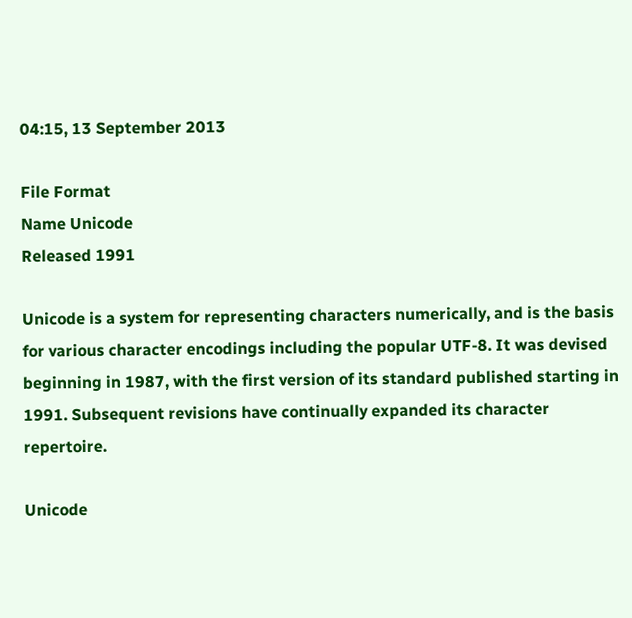04:15, 13 September 2013

File Format
Name Unicode
Released 1991

Unicode is a system for representing characters numerically, and is the basis for various character encodings including the popular UTF-8. It was devised beginning in 1987, with the first version of its standard published starting in 1991. Subsequent revisions have continually expanded its character repertoire.

Unicode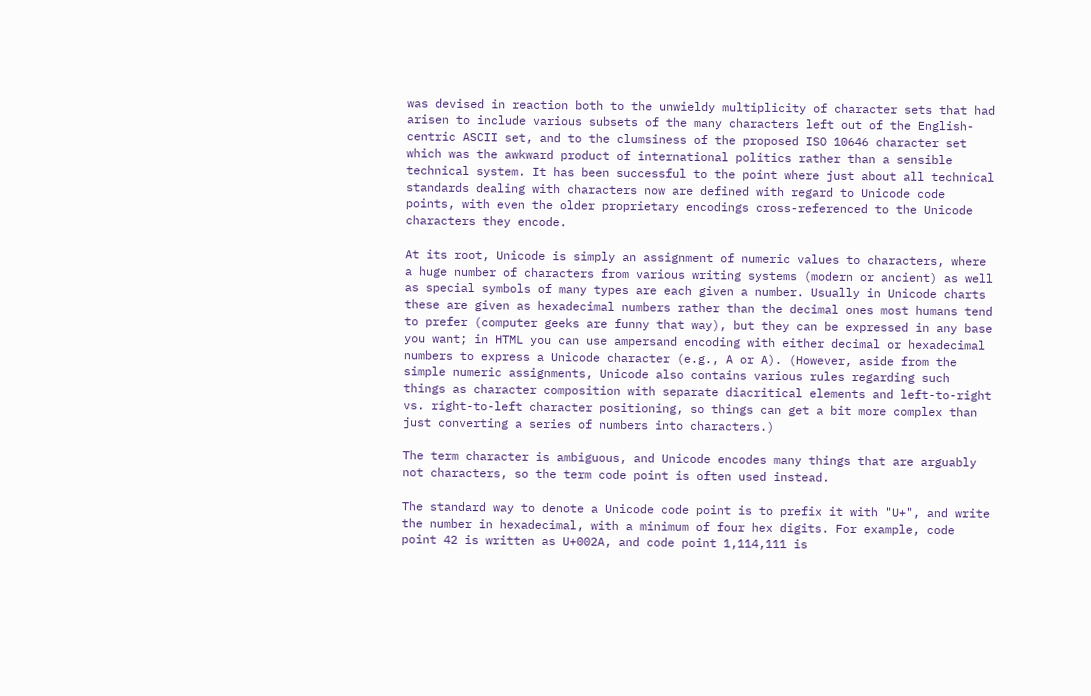was devised in reaction both to the unwieldy multiplicity of character sets that had arisen to include various subsets of the many characters left out of the English-centric ASCII set, and to the clumsiness of the proposed ISO 10646 character set which was the awkward product of international politics rather than a sensible technical system. It has been successful to the point where just about all technical standards dealing with characters now are defined with regard to Unicode code points, with even the older proprietary encodings cross-referenced to the Unicode characters they encode.

At its root, Unicode is simply an assignment of numeric values to characters, where a huge number of characters from various writing systems (modern or ancient) as well as special symbols of many types are each given a number. Usually in Unicode charts these are given as hexadecimal numbers rather than the decimal ones most humans tend to prefer (computer geeks are funny that way), but they can be expressed in any base you want; in HTML you can use ampersand encoding with either decimal or hexadecimal numbers to express a Unicode character (e.g., A or A). (However, aside from the simple numeric assignments, Unicode also contains various rules regarding such things as character composition with separate diacritical elements and left-to-right vs. right-to-left character positioning, so things can get a bit more complex than just converting a series of numbers into characters.)

The term character is ambiguous, and Unicode encodes many things that are arguably not characters, so the term code point is often used instead.

The standard way to denote a Unicode code point is to prefix it with "U+", and write the number in hexadecimal, with a minimum of four hex digits. For example, code point 42 is written as U+002A, and code point 1,114,111 is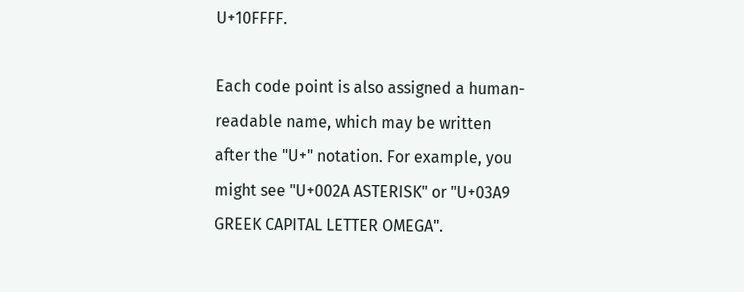U+10FFFF.

Each code point is also assigned a human-readable name, which may be written after the "U+" notation. For example, you might see "U+002A ASTERISK" or "U+03A9 GREEK CAPITAL LETTER OMEGA".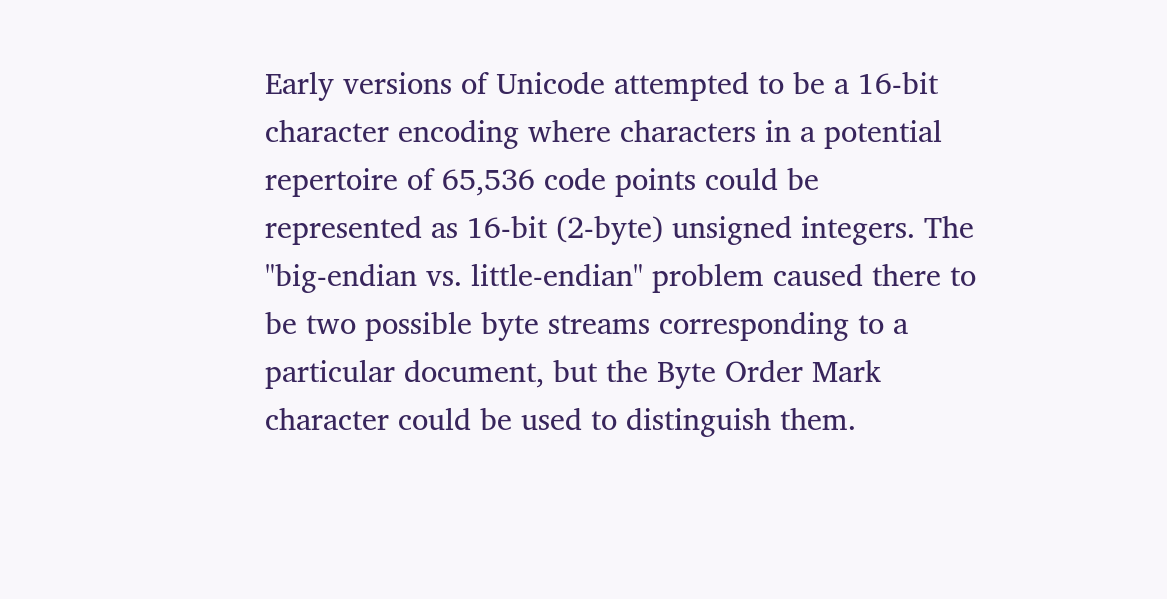Early versions of Unicode attempted to be a 16-bit character encoding where characters in a potential repertoire of 65,536 code points could be represented as 16-bit (2-byte) unsigned integers. The "big-endian vs. little-endian" problem caused there to be two possible byte streams corresponding to a particular document, but the Byte Order Mark character could be used to distinguish them.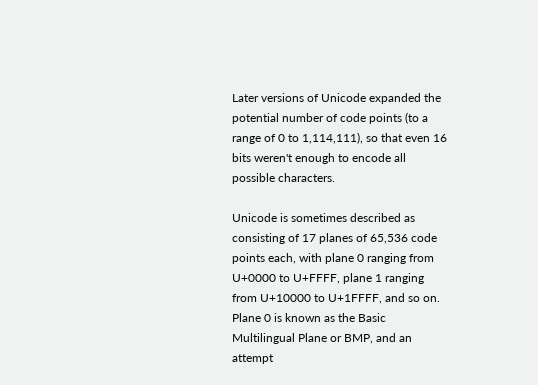Later versions of Unicode expanded the potential number of code points (to a range of 0 to 1,114,111), so that even 16 bits weren't enough to encode all possible characters.

Unicode is sometimes described as consisting of 17 planes of 65,536 code points each, with plane 0 ranging from U+0000 to U+FFFF, plane 1 ranging from U+10000 to U+1FFFF, and so on. Plane 0 is known as the Basic Multilingual Plane or BMP, and an attempt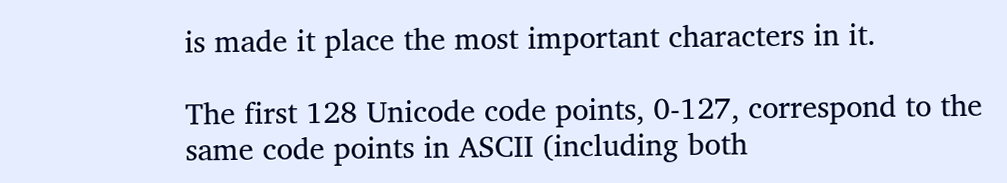is made it place the most important characters in it.

The first 128 Unicode code points, 0-127, correspond to the same code points in ASCII (including both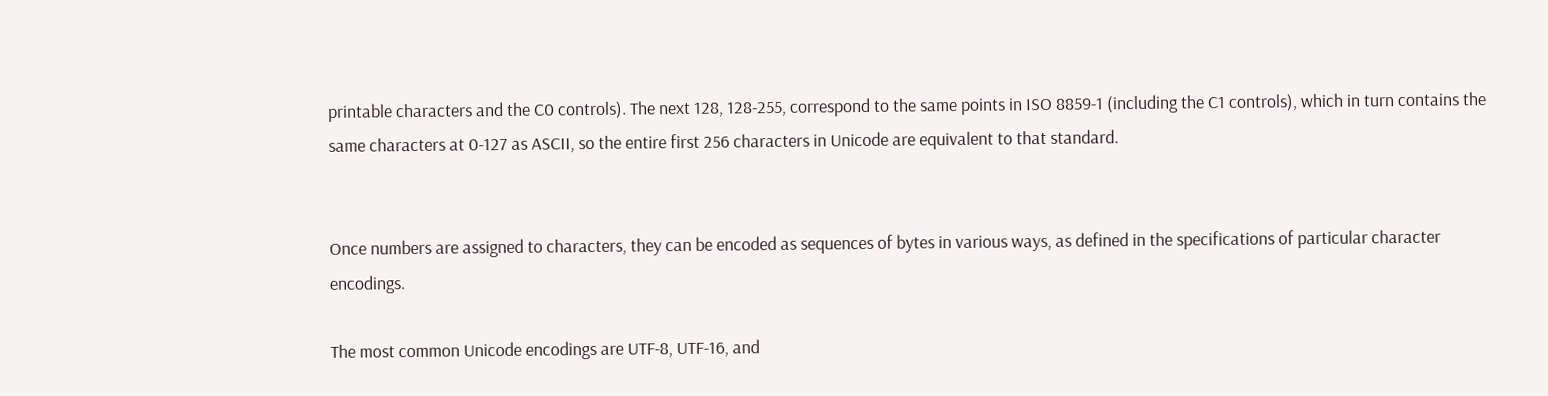printable characters and the C0 controls). The next 128, 128-255, correspond to the same points in ISO 8859-1 (including the C1 controls), which in turn contains the same characters at 0-127 as ASCII, so the entire first 256 characters in Unicode are equivalent to that standard.


Once numbers are assigned to characters, they can be encoded as sequences of bytes in various ways, as defined in the specifications of particular character encodings.

The most common Unicode encodings are UTF-8, UTF-16, and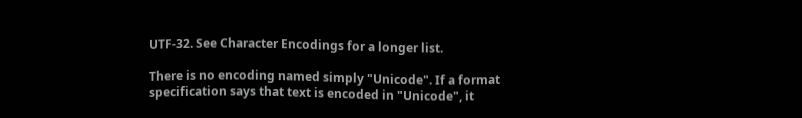UTF-32. See Character Encodings for a longer list.

There is no encoding named simply "Unicode". If a format specification says that text is encoded in "Unicode", it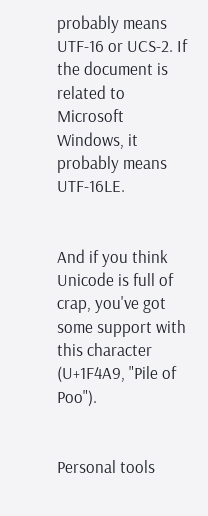probably means UTF-16 or UCS-2. If the document is related to Microsoft Windows, it probably means UTF-16LE.


And if you think Unicode is full of crap, you've got some support with this character (U+1F4A9, "Pile of Poo").


Personal tools